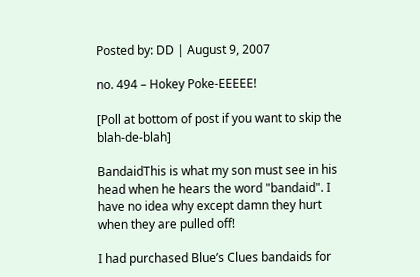Posted by: DD | August 9, 2007

no. 494 – Hokey Poke-EEEEE!

[Poll at bottom of post if you want to skip the blah-de-blah]

BandaidThis is what my son must see in his head when he hears the word "bandaid". I have no idea why except damn they hurt when they are pulled off!

I had purchased Blue’s Clues bandaids for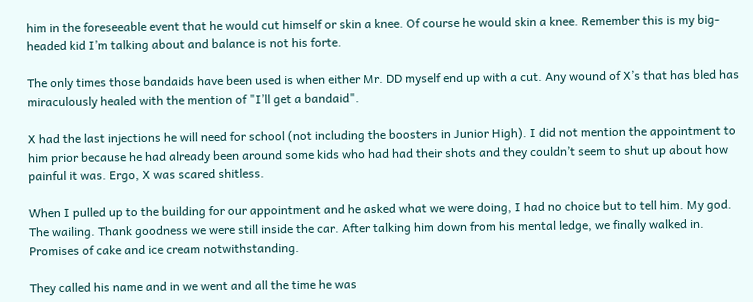him in the foreseeable event that he would cut himself or skin a knee. Of course he would skin a knee. Remember this is my big-headed kid I’m talking about and balance is not his forte.

The only times those bandaids have been used is when either Mr. DD myself end up with a cut. Any wound of X’s that has bled has miraculously healed with the mention of "I’ll get a bandaid".

X had the last injections he will need for school (not including the boosters in Junior High). I did not mention the appointment to him prior because he had already been around some kids who had had their shots and they couldn’t seem to shut up about how painful it was. Ergo, X was scared shitless.

When I pulled up to the building for our appointment and he asked what we were doing, I had no choice but to tell him. My god. The wailing. Thank goodness we were still inside the car. After talking him down from his mental ledge, we finally walked in. Promises of cake and ice cream notwithstanding.

They called his name and in we went and all the time he was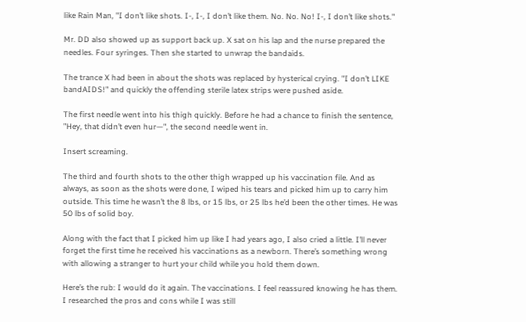like Rain Man, "I don’t like shots. I-, I-, I don’t like them. No. No. No! I-, I don’t like shots."

Mr. DD also showed up as support back up. X sat on his lap and the nurse prepared the needles. Four syringes. Then she started to unwrap the bandaids.

The trance X had been in about the shots was replaced by hysterical crying. "I don’t LIKE bandAIDS!" and quickly the offending sterile latex strips were pushed aside.

The first needle went into his thigh quickly. Before he had a chance to finish the sentence, "Hey, that didn’t even hur—", the second needle went in.

Insert screaming.

The third and fourth shots to the other thigh wrapped up his vaccination file. And as always, as soon as the shots were done, I wiped his tears and picked him up to carry him outside. This time he wasn’t the 8 lbs, or 15 lbs, or 25 lbs he’d been the other times. He was 50 lbs of solid boy.

Along with the fact that I picked him up like I had years ago, I also cried a little. I’ll never forget the first time he received his vaccinations as a newborn. There’s something wrong with allowing a stranger to hurt your child while you hold them down.

Here’s the rub: I would do it again. The vaccinations. I feel reassured knowing he has them. I researched the pros and cons while I was still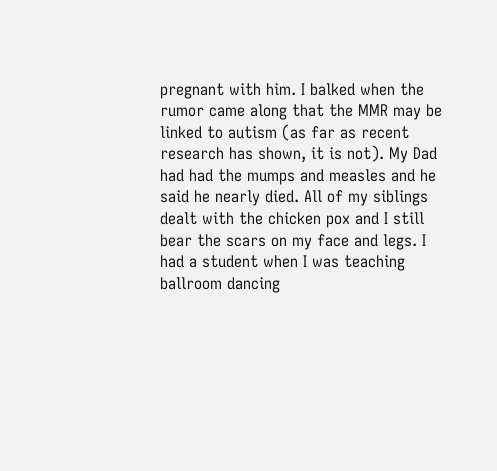pregnant with him. I balked when the rumor came along that the MMR may be linked to autism (as far as recent research has shown, it is not). My Dad had had the mumps and measles and he said he nearly died. All of my siblings dealt with the chicken pox and I still bear the scars on my face and legs. I had a student when I was teaching ballroom dancing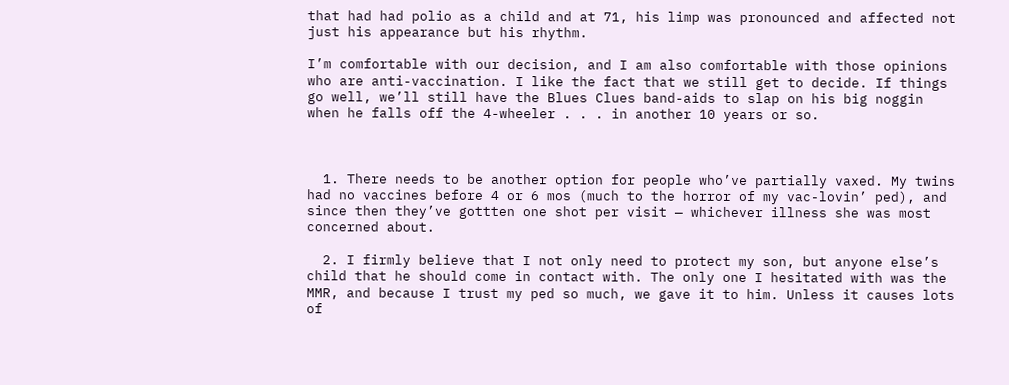that had had polio as a child and at 71, his limp was pronounced and affected not just his appearance but his rhythm.

I’m comfortable with our decision, and I am also comfortable with those opinions who are anti-vaccination. I like the fact that we still get to decide. If things go well, we’ll still have the Blues Clues band-aids to slap on his big noggin when he falls off the 4-wheeler . . . in another 10 years or so.



  1. There needs to be another option for people who’ve partially vaxed. My twins had no vaccines before 4 or 6 mos (much to the horror of my vac-lovin’ ped), and since then they’ve gottten one shot per visit — whichever illness she was most concerned about.

  2. I firmly believe that I not only need to protect my son, but anyone else’s child that he should come in contact with. The only one I hesitated with was the MMR, and because I trust my ped so much, we gave it to him. Unless it causes lots of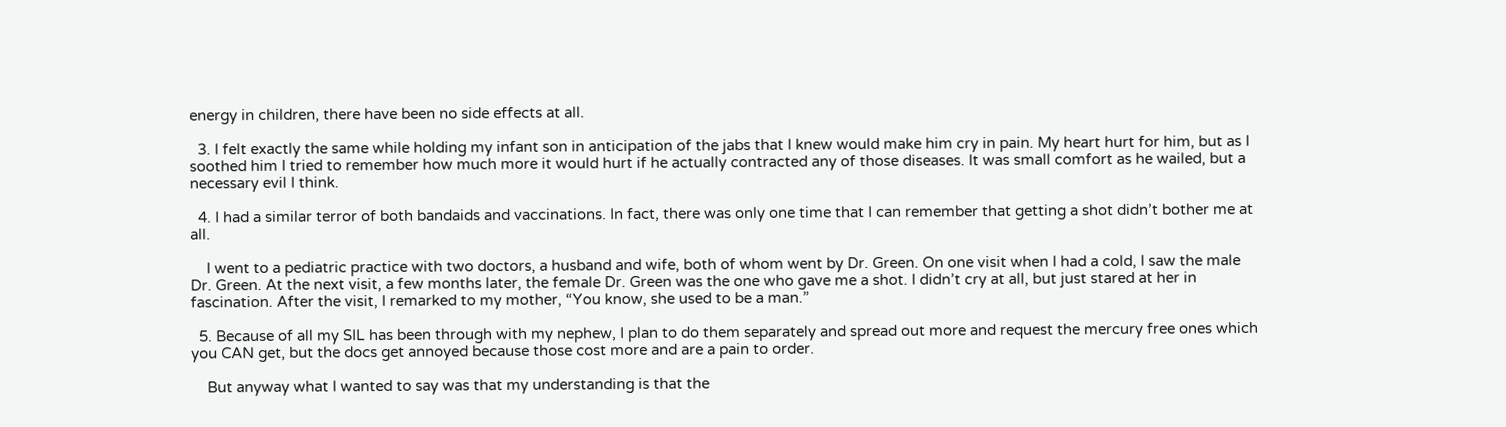energy in children, there have been no side effects at all.

  3. I felt exactly the same while holding my infant son in anticipation of the jabs that I knew would make him cry in pain. My heart hurt for him, but as I soothed him I tried to remember how much more it would hurt if he actually contracted any of those diseases. It was small comfort as he wailed, but a necessary evil I think.

  4. I had a similar terror of both bandaids and vaccinations. In fact, there was only one time that I can remember that getting a shot didn’t bother me at all.

    I went to a pediatric practice with two doctors, a husband and wife, both of whom went by Dr. Green. On one visit when I had a cold, I saw the male Dr. Green. At the next visit, a few months later, the female Dr. Green was the one who gave me a shot. I didn’t cry at all, but just stared at her in fascination. After the visit, I remarked to my mother, “You know, she used to be a man.”

  5. Because of all my SIL has been through with my nephew, I plan to do them separately and spread out more and request the mercury free ones which you CAN get, but the docs get annoyed because those cost more and are a pain to order.

    But anyway what I wanted to say was that my understanding is that the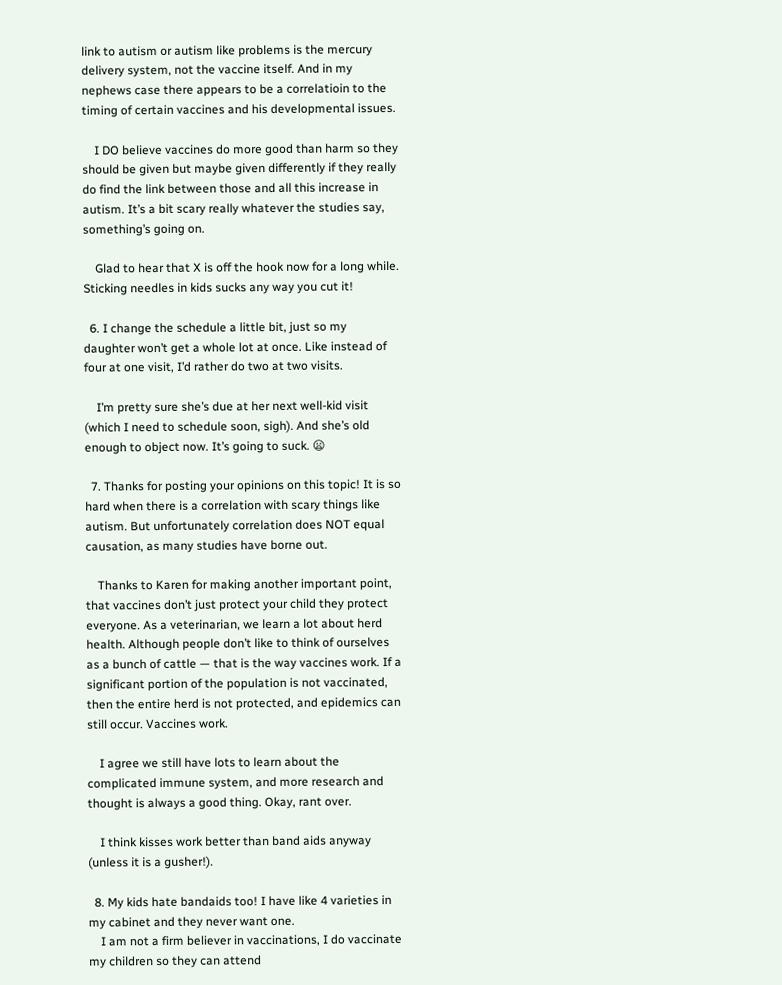link to autism or autism like problems is the mercury delivery system, not the vaccine itself. And in my nephews case there appears to be a correlatioin to the timing of certain vaccines and his developmental issues.

    I DO believe vaccines do more good than harm so they should be given but maybe given differently if they really do find the link between those and all this increase in autism. It’s a bit scary really whatever the studies say, something’s going on.

    Glad to hear that X is off the hook now for a long while. Sticking needles in kids sucks any way you cut it!

  6. I change the schedule a little bit, just so my daughter won’t get a whole lot at once. Like instead of four at one visit, I’d rather do two at two visits.

    I’m pretty sure she’s due at her next well-kid visit (which I need to schedule soon, sigh). And she’s old enough to object now. It’s going to suck. 😦

  7. Thanks for posting your opinions on this topic! It is so hard when there is a correlation with scary things like autism. But unfortunately correlation does NOT equal causation, as many studies have borne out.

    Thanks to Karen for making another important point, that vaccines don’t just protect your child they protect everyone. As a veterinarian, we learn a lot about herd health. Although people don’t like to think of ourselves as a bunch of cattle — that is the way vaccines work. If a significant portion of the population is not vaccinated, then the entire herd is not protected, and epidemics can still occur. Vaccines work.

    I agree we still have lots to learn about the complicated immune system, and more research and thought is always a good thing. Okay, rant over.

    I think kisses work better than band aids anyway (unless it is a gusher!).

  8. My kids hate bandaids too! I have like 4 varieties in my cabinet and they never want one.
    I am not a firm believer in vaccinations, I do vaccinate my children so they can attend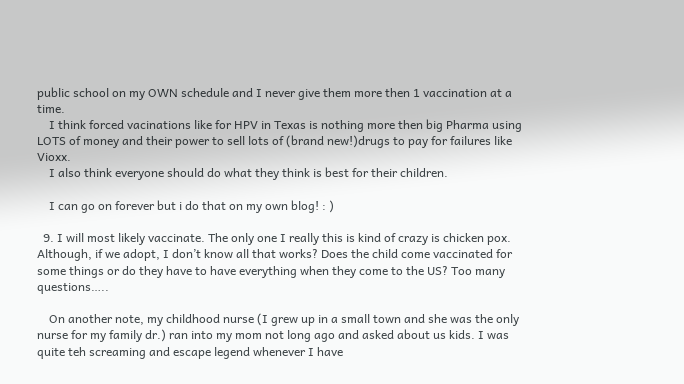public school on my OWN schedule and I never give them more then 1 vaccination at a time.
    I think forced vacinations like for HPV in Texas is nothing more then big Pharma using LOTS of money and their power to sell lots of (brand new!)drugs to pay for failures like Vioxx.
    I also think everyone should do what they think is best for their children.

    I can go on forever but i do that on my own blog! : )

  9. I will most likely vaccinate. The only one I really this is kind of crazy is chicken pox. Although, if we adopt, I don’t know all that works? Does the child come vaccinated for some things or do they have to have everything when they come to the US? Too many questions…..

    On another note, my childhood nurse (I grew up in a small town and she was the only nurse for my family dr.) ran into my mom not long ago and asked about us kids. I was quite teh screaming and escape legend whenever I have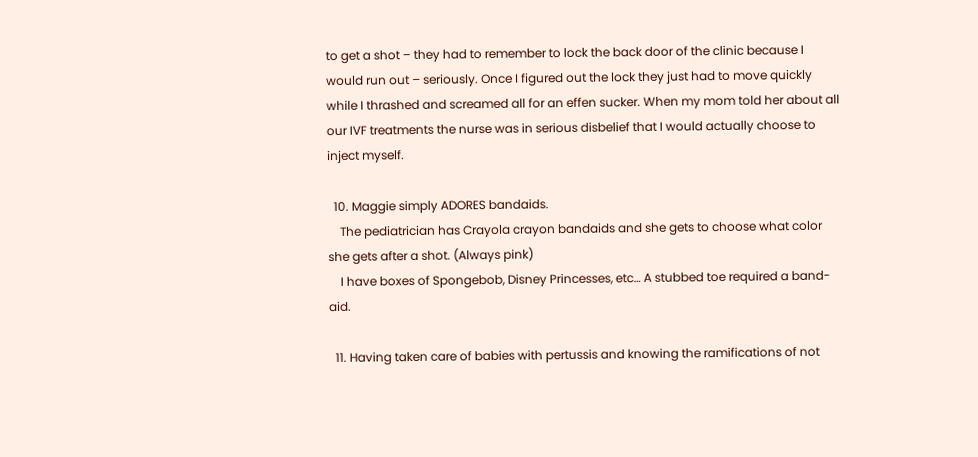to get a shot – they had to remember to lock the back door of the clinic because I would run out – seriously. Once I figured out the lock they just had to move quickly while I thrashed and screamed all for an effen sucker. When my mom told her about all our IVF treatments the nurse was in serious disbelief that I would actually choose to inject myself.

  10. Maggie simply ADORES bandaids.
    The pediatrician has Crayola crayon bandaids and she gets to choose what color she gets after a shot. (Always pink)
    I have boxes of Spongebob, Disney Princesses, etc… A stubbed toe required a band-aid.

  11. Having taken care of babies with pertussis and knowing the ramifications of not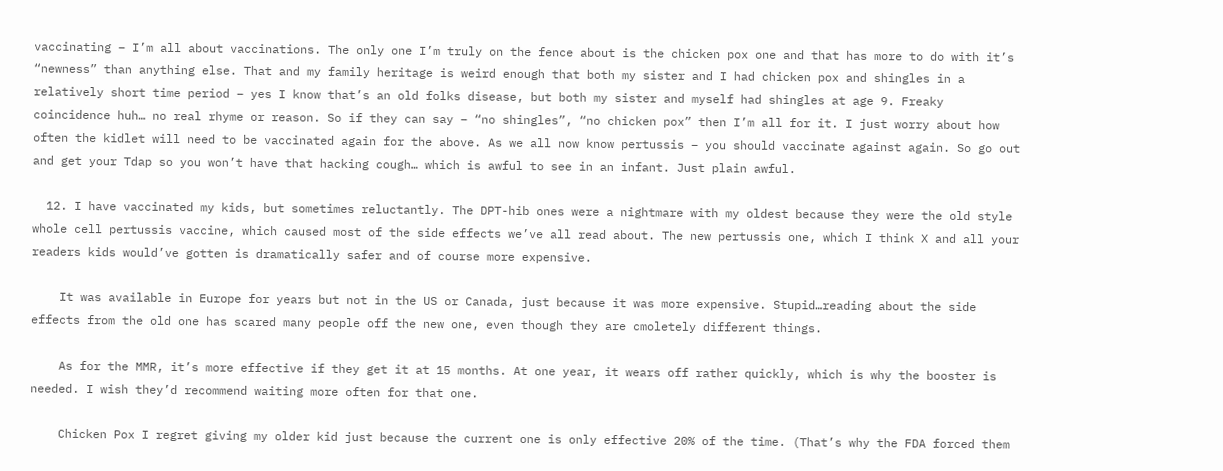vaccinating – I’m all about vaccinations. The only one I’m truly on the fence about is the chicken pox one and that has more to do with it’s “newness” than anything else. That and my family heritage is weird enough that both my sister and I had chicken pox and shingles in a relatively short time period – yes I know that’s an old folks disease, but both my sister and myself had shingles at age 9. Freaky coincidence huh… no real rhyme or reason. So if they can say – “no shingles”, “no chicken pox” then I’m all for it. I just worry about how often the kidlet will need to be vaccinated again for the above. As we all now know pertussis – you should vaccinate against again. So go out and get your Tdap so you won’t have that hacking cough… which is awful to see in an infant. Just plain awful.

  12. I have vaccinated my kids, but sometimes reluctantly. The DPT-hib ones were a nightmare with my oldest because they were the old style whole cell pertussis vaccine, which caused most of the side effects we’ve all read about. The new pertussis one, which I think X and all your readers kids would’ve gotten is dramatically safer and of course more expensive.

    It was available in Europe for years but not in the US or Canada, just because it was more expensive. Stupid…reading about the side effects from the old one has scared many people off the new one, even though they are cmoletely different things.

    As for the MMR, it’s more effective if they get it at 15 months. At one year, it wears off rather quickly, which is why the booster is needed. I wish they’d recommend waiting more often for that one.

    Chicken Pox I regret giving my older kid just because the current one is only effective 20% of the time. (That’s why the FDA forced them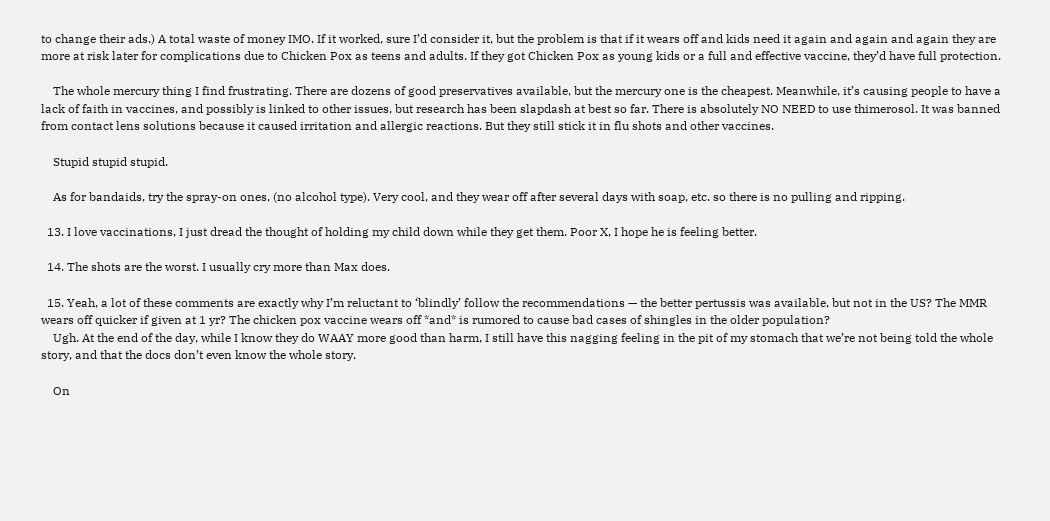to change their ads.) A total waste of money IMO. If it worked, sure I’d consider it, but the problem is that if it wears off and kids need it again and again and again they are more at risk later for complications due to Chicken Pox as teens and adults. If they got Chicken Pox as young kids or a full and effective vaccine, they’d have full protection.

    The whole mercury thing I find frustrating. There are dozens of good preservatives available, but the mercury one is the cheapest. Meanwhile, it’s causing people to have a lack of faith in vaccines, and possibly is linked to other issues, but research has been slapdash at best so far. There is absolutely NO NEED to use thimerosol. It was banned from contact lens solutions because it caused irritation and allergic reactions. But they still stick it in flu shots and other vaccines.

    Stupid stupid stupid.

    As for bandaids, try the spray-on ones, (no alcohol type). Very cool, and they wear off after several days with soap, etc. so there is no pulling and ripping.

  13. I love vaccinations, I just dread the thought of holding my child down while they get them. Poor X, I hope he is feeling better.

  14. The shots are the worst. I usually cry more than Max does.

  15. Yeah, a lot of these comments are exactly why I’m reluctant to ‘blindly’ follow the recommendations — the better pertussis was available, but not in the US? The MMR wears off quicker if given at 1 yr? The chicken pox vaccine wears off *and* is rumored to cause bad cases of shingles in the older population?
    Ugh. At the end of the day, while I know they do WAAY more good than harm, I still have this nagging feeling in the pit of my stomach that we’re not being told the whole story, and that the docs don’t even know the whole story.

    On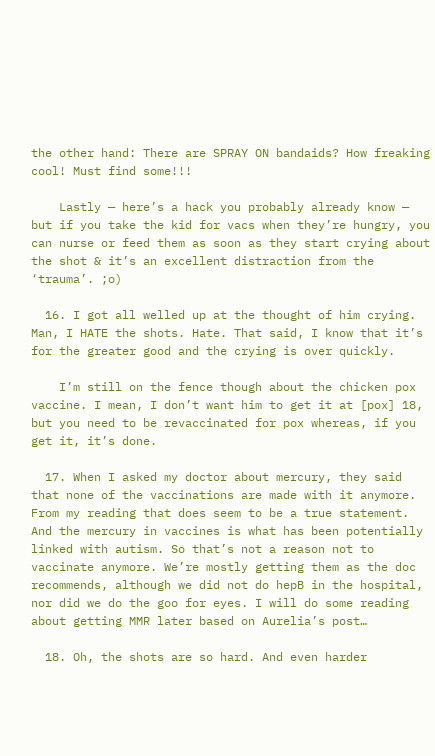the other hand: There are SPRAY ON bandaids? How freaking cool! Must find some!!!

    Lastly — here’s a hack you probably already know — but if you take the kid for vacs when they’re hungry, you can nurse or feed them as soon as they start crying about the shot & it’s an excellent distraction from the ‘trauma’. ;o)

  16. I got all welled up at the thought of him crying. Man, I HATE the shots. Hate. That said, I know that it’s for the greater good and the crying is over quickly.

    I’m still on the fence though about the chicken pox vaccine. I mean, I don’t want him to get it at [pox] 18, but you need to be revaccinated for pox whereas, if you get it, it’s done.

  17. When I asked my doctor about mercury, they said that none of the vaccinations are made with it anymore. From my reading that does seem to be a true statement. And the mercury in vaccines is what has been potentially linked with autism. So that’s not a reason not to vaccinate anymore. We’re mostly getting them as the doc recommends, although we did not do hepB in the hospital, nor did we do the goo for eyes. I will do some reading about getting MMR later based on Aurelia’s post…

  18. Oh, the shots are so hard. And even harder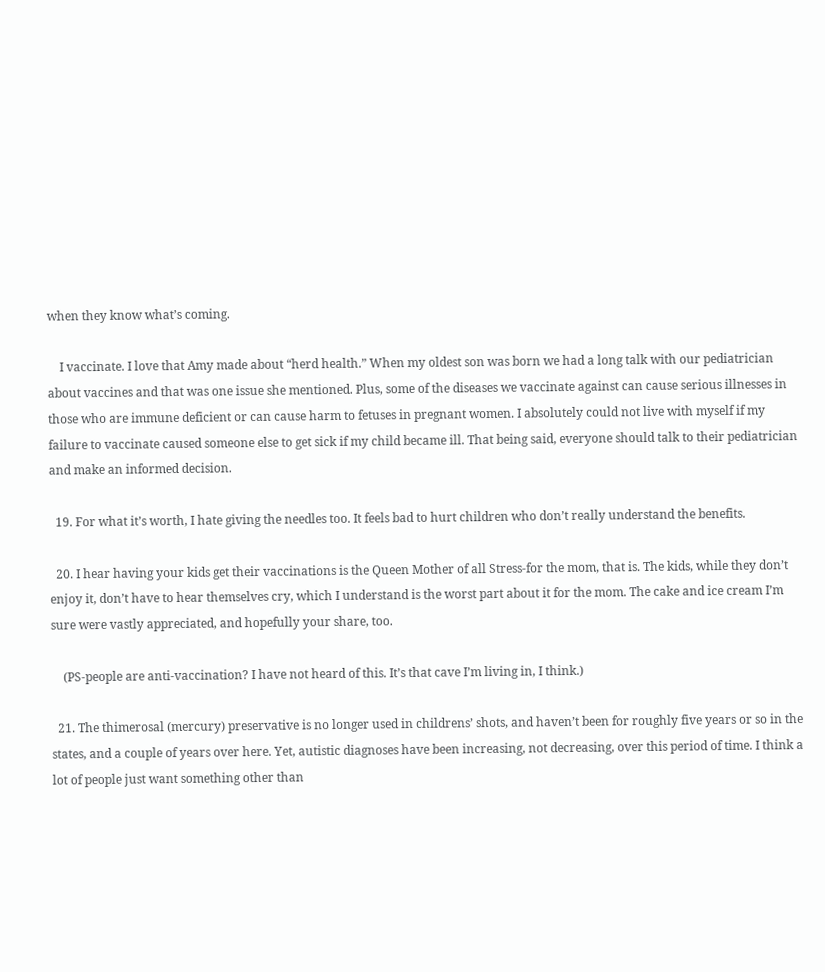when they know what’s coming.

    I vaccinate. I love that Amy made about “herd health.” When my oldest son was born we had a long talk with our pediatrician about vaccines and that was one issue she mentioned. Plus, some of the diseases we vaccinate against can cause serious illnesses in those who are immune deficient or can cause harm to fetuses in pregnant women. I absolutely could not live with myself if my failure to vaccinate caused someone else to get sick if my child became ill. That being said, everyone should talk to their pediatrician and make an informed decision.

  19. For what it’s worth, I hate giving the needles too. It feels bad to hurt children who don’t really understand the benefits.

  20. I hear having your kids get their vaccinations is the Queen Mother of all Stress-for the mom, that is. The kids, while they don’t enjoy it, don’t have to hear themselves cry, which I understand is the worst part about it for the mom. The cake and ice cream I’m sure were vastly appreciated, and hopefully your share, too.

    (PS-people are anti-vaccination? I have not heard of this. It’s that cave I’m living in, I think.)

  21. The thimerosal (mercury) preservative is no longer used in childrens’ shots, and haven’t been for roughly five years or so in the states, and a couple of years over here. Yet, autistic diagnoses have been increasing, not decreasing, over this period of time. I think a lot of people just want something other than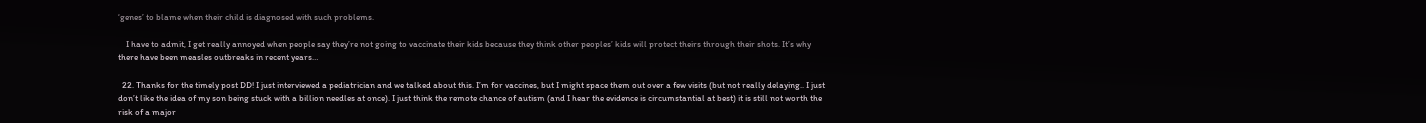‘genes’ to blame when their child is diagnosed with such problems.

    I have to admit, I get really annoyed when people say they’re not going to vaccinate their kids because they think other peoples’ kids will protect theirs through their shots. It’s why there have been measles outbreaks in recent years…

  22. Thanks for the timely post DD! I just interviewed a pediatrician and we talked about this. I’m for vaccines, but I might space them out over a few visits (but not really delaying.. I just don’t like the idea of my son being stuck with a billion needles at once). I just think the remote chance of autism (and I hear the evidence is circumstantial at best) it is still not worth the risk of a major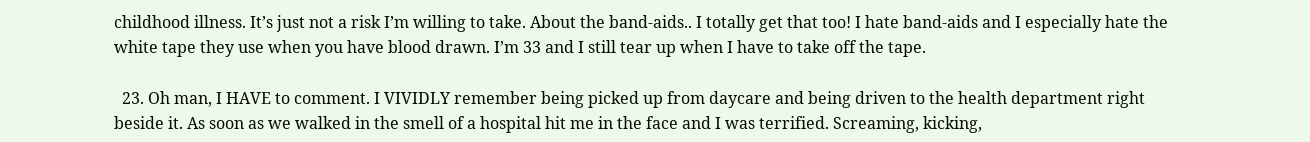childhood illness. It’s just not a risk I’m willing to take. About the band-aids.. I totally get that too! I hate band-aids and I especially hate the white tape they use when you have blood drawn. I’m 33 and I still tear up when I have to take off the tape.

  23. Oh man, I HAVE to comment. I VIVIDLY remember being picked up from daycare and being driven to the health department right beside it. As soon as we walked in the smell of a hospital hit me in the face and I was terrified. Screaming, kicking,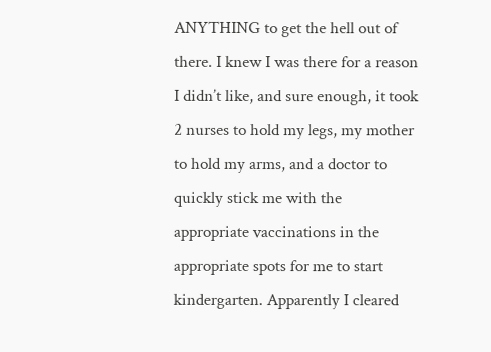ANYTHING to get the hell out of there. I knew I was there for a reason I didn’t like, and sure enough, it took 2 nurses to hold my legs, my mother to hold my arms, and a doctor to quickly stick me with the appropriate vaccinations in the appropriate spots for me to start kindergarten. Apparently I cleared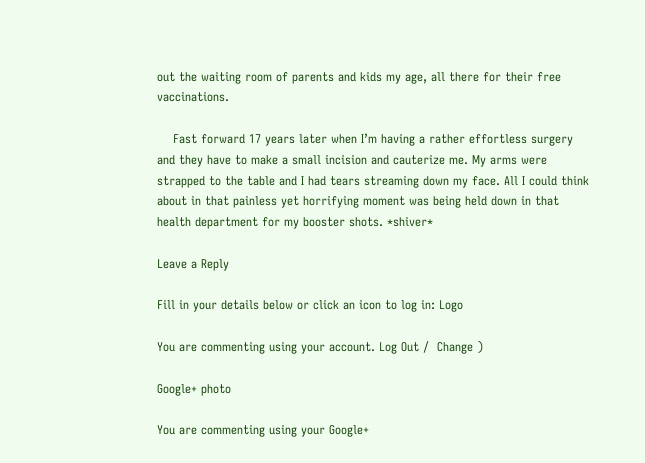out the waiting room of parents and kids my age, all there for their free vaccinations.

    Fast forward 17 years later when I’m having a rather effortless surgery and they have to make a small incision and cauterize me. My arms were strapped to the table and I had tears streaming down my face. All I could think about in that painless yet horrifying moment was being held down in that health department for my booster shots. *shiver*

Leave a Reply

Fill in your details below or click an icon to log in: Logo

You are commenting using your account. Log Out /  Change )

Google+ photo

You are commenting using your Google+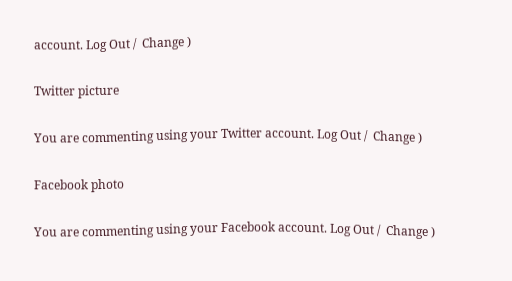account. Log Out /  Change )

Twitter picture

You are commenting using your Twitter account. Log Out /  Change )

Facebook photo

You are commenting using your Facebook account. Log Out /  Change )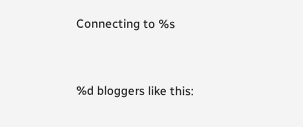Connecting to %s


%d bloggers like this: